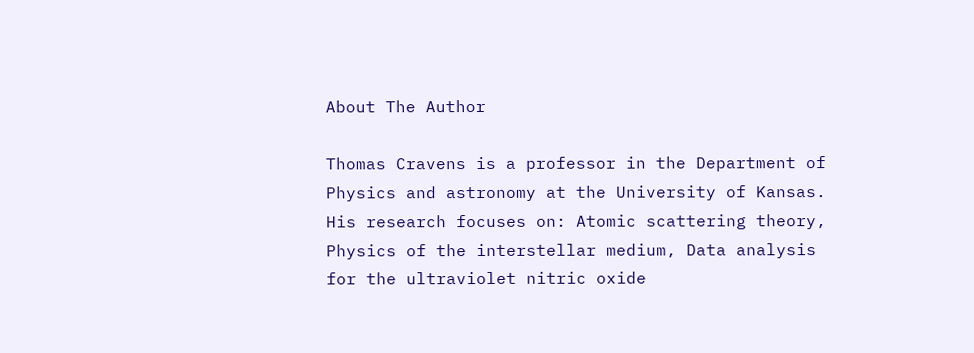About The Author

Thomas Cravens is a professor in the Department of Physics and astronomy at the University of Kansas. His research focuses on: Atomic scattering theory, Physics of the interstellar medium, Data analysis for the ultraviolet nitric oxide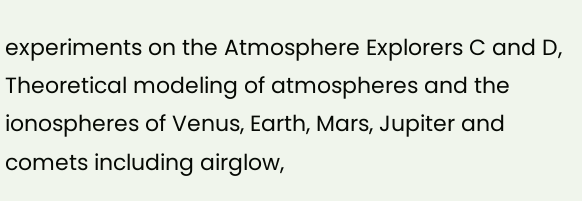experiments on the Atmosphere Explorers C and D, Theoretical modeling of atmospheres and the ionospheres of Venus, Earth, Mars, Jupiter and comets including airglow,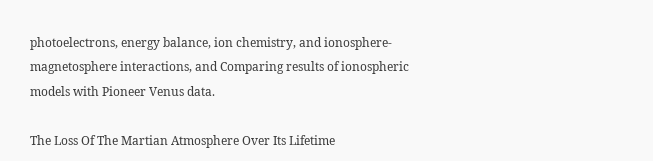photoelectrons, energy balance, ion chemistry, and ionosphere-magnetosphere interactions, and Comparing results of ionospheric models with Pioneer Venus data.

The Loss Of The Martian Atmosphere Over Its Lifetime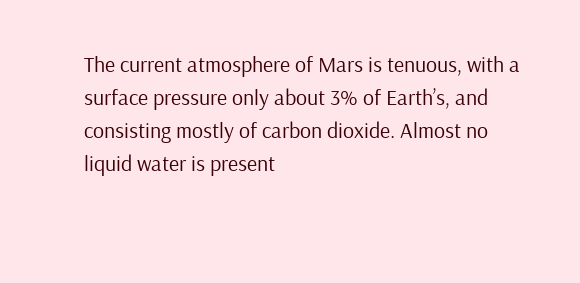The current atmosphere of Mars is tenuous, with a surface pressure only about 3% of Earth’s, and consisting mostly of carbon dioxide. Almost no liquid water is present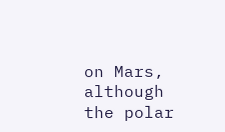on Mars, although the polar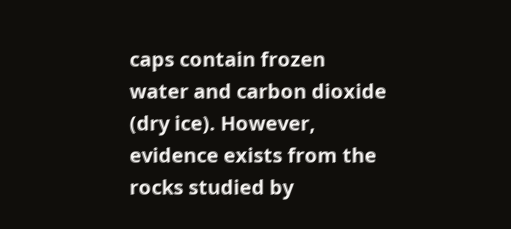caps contain frozen water and carbon dioxide (dry ice). However, evidence exists from the rocks studied by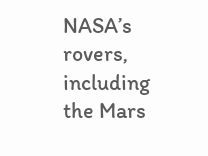NASA’s rovers, including the Mars